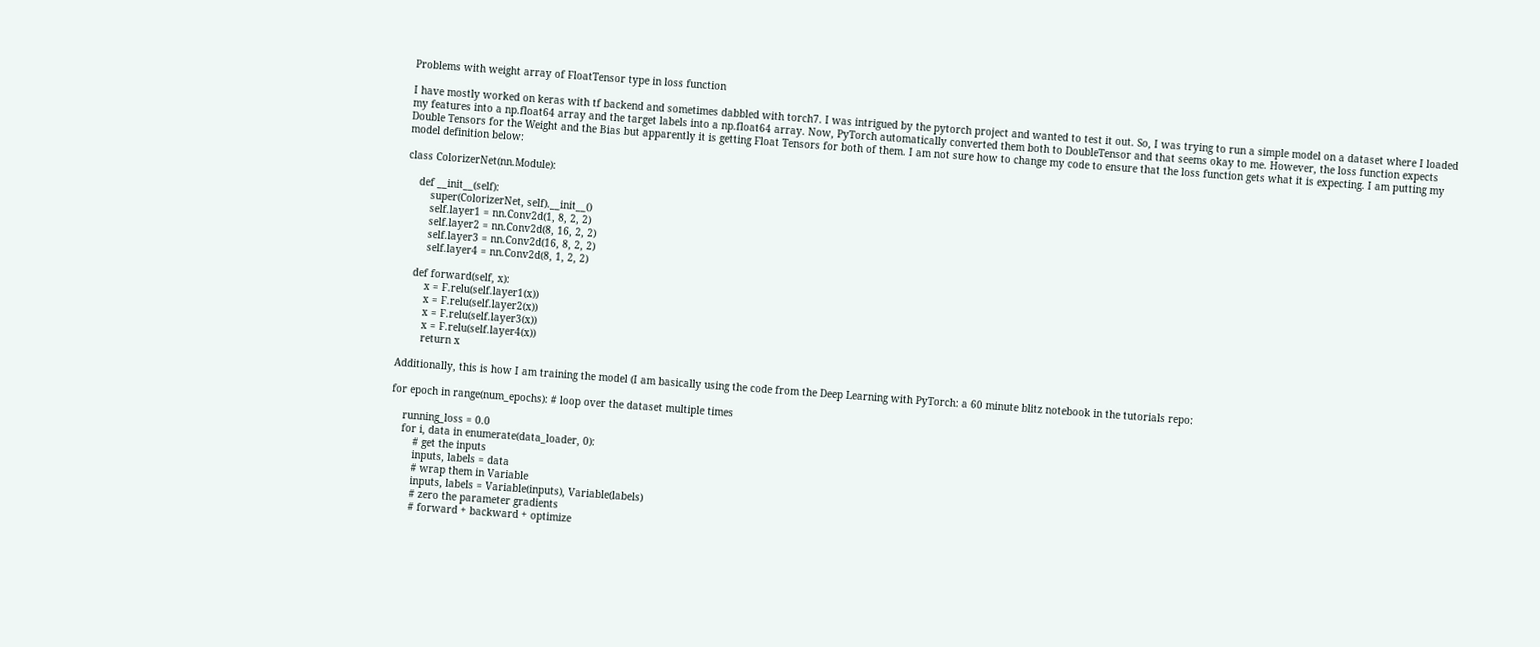Problems with weight array of FloatTensor type in loss function

I have mostly worked on keras with tf backend and sometimes dabbled with torch7. I was intrigued by the pytorch project and wanted to test it out. So, I was trying to run a simple model on a dataset where I loaded my features into a np.float64 array and the target labels into a np.float64 array. Now, PyTorch automatically converted them both to DoubleTensor and that seems okay to me. However, the loss function expects Double Tensors for the Weight and the Bias but apparently it is getting Float Tensors for both of them. I am not sure how to change my code to ensure that the loss function gets what it is expecting. I am putting my model definition below:

class ColorizerNet(nn.Module):

    def __init__(self):
        super(ColorizerNet, self).__init__()
        self.layer1 = nn.Conv2d(1, 8, 2, 2)
        self.layer2 = nn.Conv2d(8, 16, 2, 2)
        self.layer3 = nn.Conv2d(16, 8, 2, 2)
        self.layer4 = nn.Conv2d(8, 1, 2, 2)

    def forward(self, x):
        x = F.relu(self.layer1(x))
        x = F.relu(self.layer2(x))
        x = F.relu(self.layer3(x))
        x = F.relu(self.layer4(x))
        return x

Additionally, this is how I am training the model (I am basically using the code from the Deep Learning with PyTorch: a 60 minute blitz notebook in the tutorials repo:

for epoch in range(num_epochs): # loop over the dataset multiple times

    running_loss = 0.0
    for i, data in enumerate(data_loader, 0):
        # get the inputs
        inputs, labels = data
        # wrap them in Variable
        inputs, labels = Variable(inputs), Variable(labels)
        # zero the parameter gradients
        # forward + backward + optimize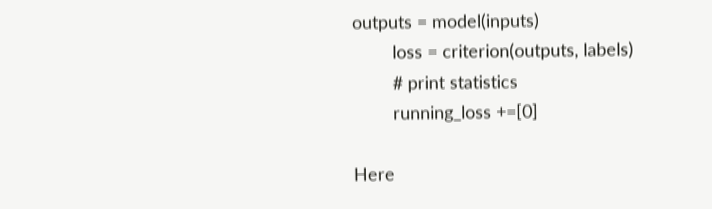outputs = model(inputs)
        loss = criterion(outputs, labels)
        # print statistics
        running_loss +=[0]

Here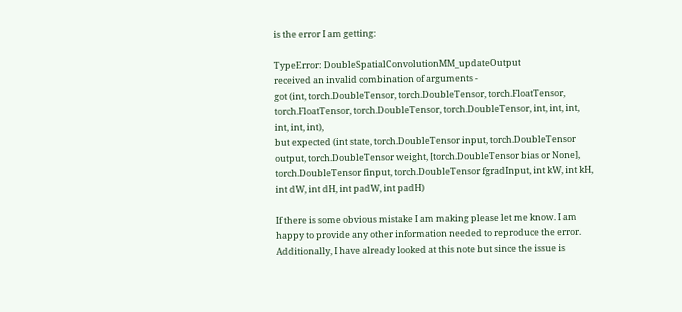is the error I am getting:

TypeError: DoubleSpatialConvolutionMM_updateOutput
received an invalid combination of arguments -
got (int, torch.DoubleTensor, torch.DoubleTensor, torch.FloatTensor, torch.FloatTensor, torch.DoubleTensor, torch.DoubleTensor, int, int, int, int, int, int),
but expected (int state, torch.DoubleTensor input, torch.DoubleTensor output, torch.DoubleTensor weight, [torch.DoubleTensor bias or None], torch.DoubleTensor finput, torch.DoubleTensor fgradInput, int kW, int kH, int dW, int dH, int padW, int padH)

If there is some obvious mistake I am making please let me know. I am happy to provide any other information needed to reproduce the error. Additionally, I have already looked at this note but since the issue is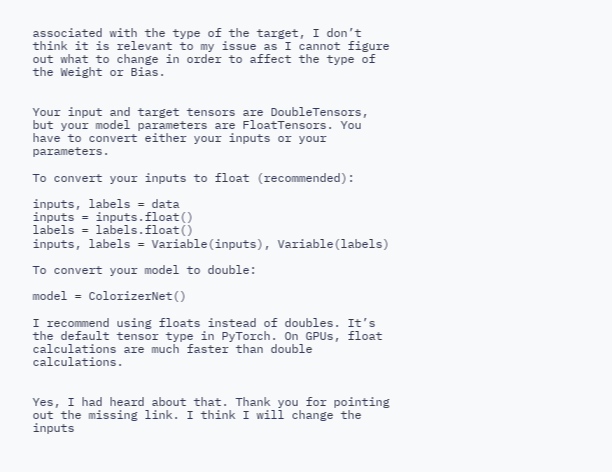associated with the type of the target, I don’t think it is relevant to my issue as I cannot figure out what to change in order to affect the type of the Weight or Bias.


Your input and target tensors are DoubleTensors, but your model parameters are FloatTensors. You have to convert either your inputs or your parameters.

To convert your inputs to float (recommended):

inputs, labels = data
inputs = inputs.float()
labels = labels.float()
inputs, labels = Variable(inputs), Variable(labels)

To convert your model to double:

model = ColorizerNet()

I recommend using floats instead of doubles. It’s the default tensor type in PyTorch. On GPUs, float calculations are much faster than double calculations.


Yes, I had heard about that. Thank you for pointing out the missing link. I think I will change the inputs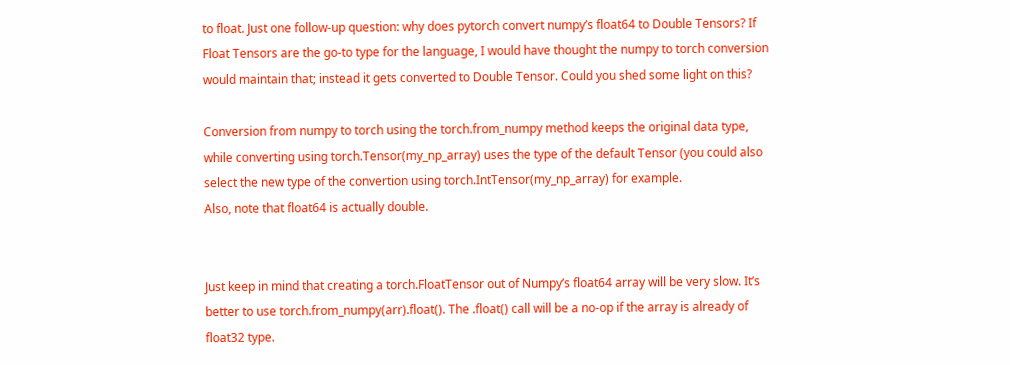to float. Just one follow-up question: why does pytorch convert numpy’s float64 to Double Tensors? If Float Tensors are the go-to type for the language, I would have thought the numpy to torch conversion would maintain that; instead it gets converted to Double Tensor. Could you shed some light on this?

Conversion from numpy to torch using the torch.from_numpy method keeps the original data type, while converting using torch.Tensor(my_np_array) uses the type of the default Tensor (you could also select the new type of the convertion using torch.IntTensor(my_np_array) for example.
Also, note that float64 is actually double.


Just keep in mind that creating a torch.FloatTensor out of Numpy’s float64 array will be very slow. It’s better to use torch.from_numpy(arr).float(). The .float() call will be a no-op if the array is already of float32 type.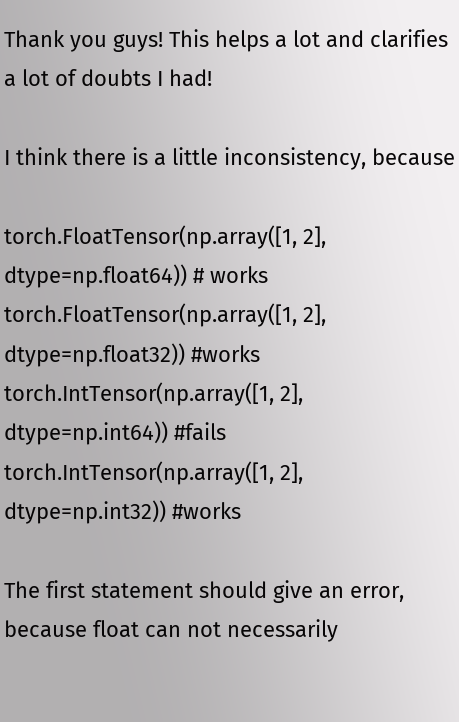Thank you guys! This helps a lot and clarifies a lot of doubts I had!

I think there is a little inconsistency, because

torch.FloatTensor(np.array([1, 2], dtype=np.float64)) # works
torch.FloatTensor(np.array([1, 2], dtype=np.float32)) #works
torch.IntTensor(np.array([1, 2], dtype=np.int64)) #fails
torch.IntTensor(np.array([1, 2], dtype=np.int32)) #works

The first statement should give an error, because float can not necessarily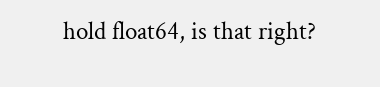hold float64, is that right?